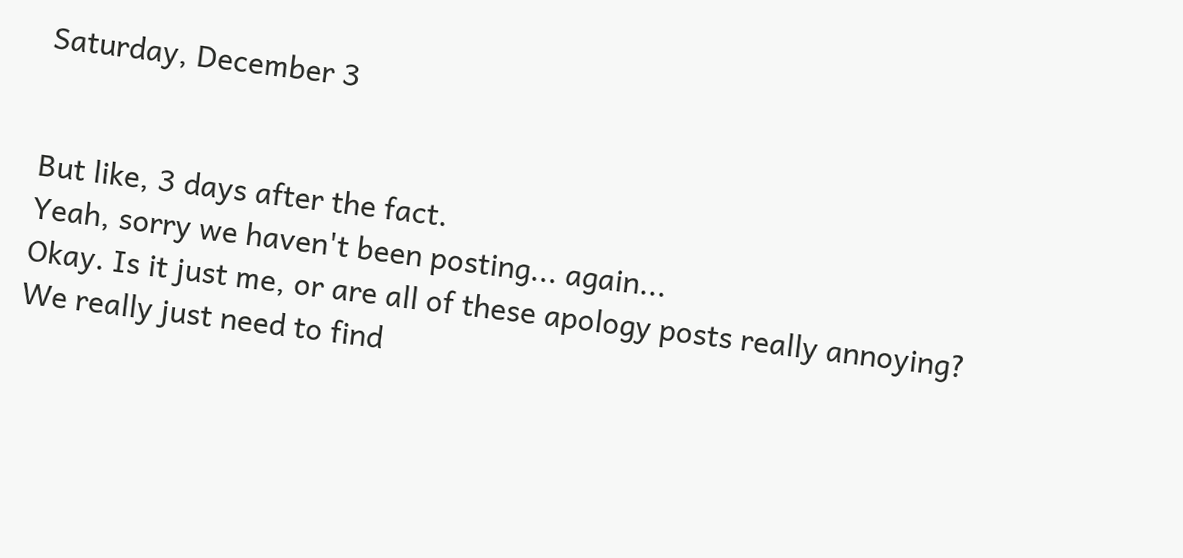Saturday, December 3


But like, 3 days after the fact.
Yeah, sorry we haven't been posting... again...
Okay. Is it just me, or are all of these apology posts really annoying?
We really just need to find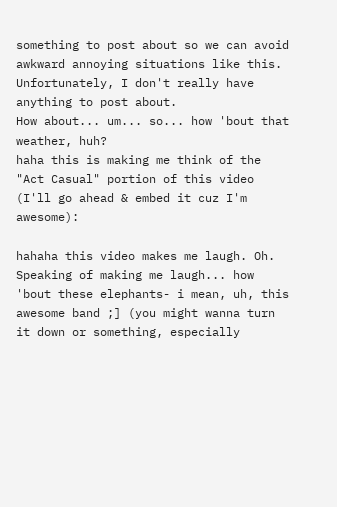something to post about so we can avoid awkward annoying situations like this.
Unfortunately, I don't really have anything to post about.
How about... um... so... how 'bout that weather, huh?
haha this is making me think of the "Act Casual" portion of this video (I'll go ahead & embed it cuz I'm awesome):

hahaha this video makes me laugh. Oh. Speaking of making me laugh... how 'bout these elephants- i mean, uh, this awesome band ;] (you might wanna turn it down or something, especially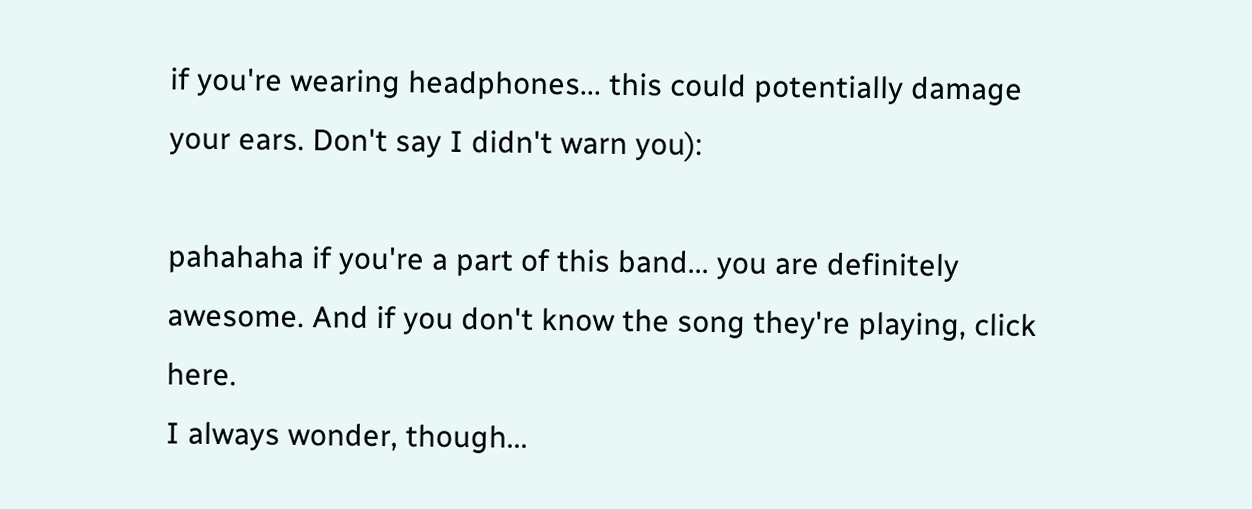if you're wearing headphones... this could potentially damage your ears. Don't say I didn't warn you):

pahahaha if you're a part of this band... you are definitely awesome. And if you don't know the song they're playing, click here.
I always wonder, though...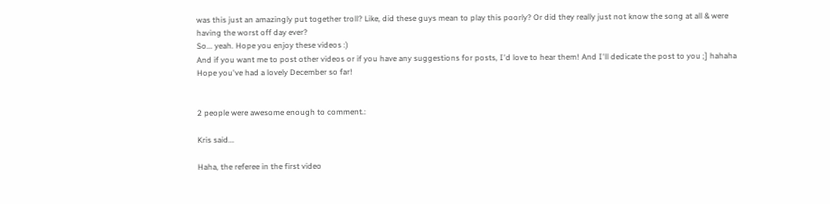was this just an amazingly put together troll? Like, did these guys mean to play this poorly? Or did they really just not know the song at all & were having the worst off day ever?
So... yeah. Hope you enjoy these videos :)
And if you want me to post other videos or if you have any suggestions for posts, I'd love to hear them! And I'll dedicate the post to you ;] hahaha
Hope you've had a lovely December so far!


2 people were awesome enough to comment.:

Kris said...

Haha, the referee in the first video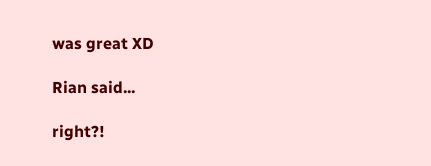was great XD

Rian said...

right?!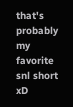that's probably my favorite snl short xD